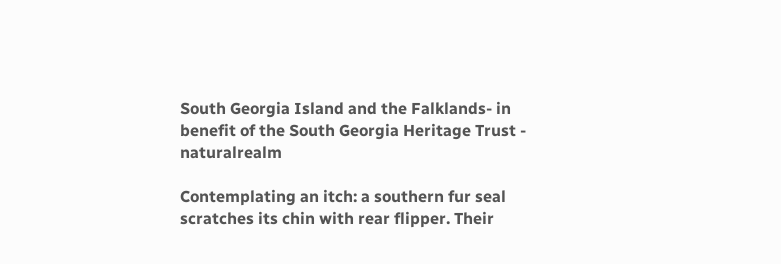South Georgia Island and the Falklands- in benefit of the South Georgia Heritage Trust - naturalrealm

Contemplating an itch: a southern fur seal scratches its chin with rear flipper. Their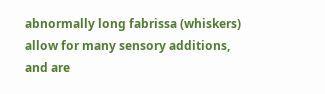abnormally long fabrissa (whiskers) allow for many sensory additions, and are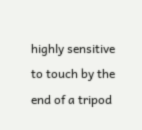highly sensitive to touch by the end of a tripod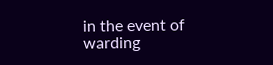in the event of warding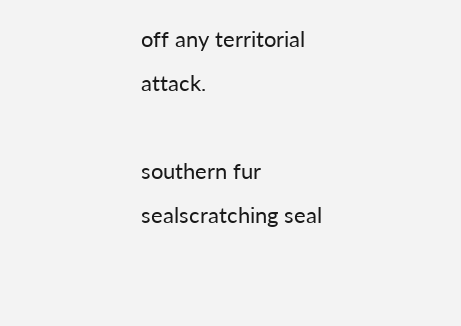off any territorial attack.

southern fur sealscratching seal